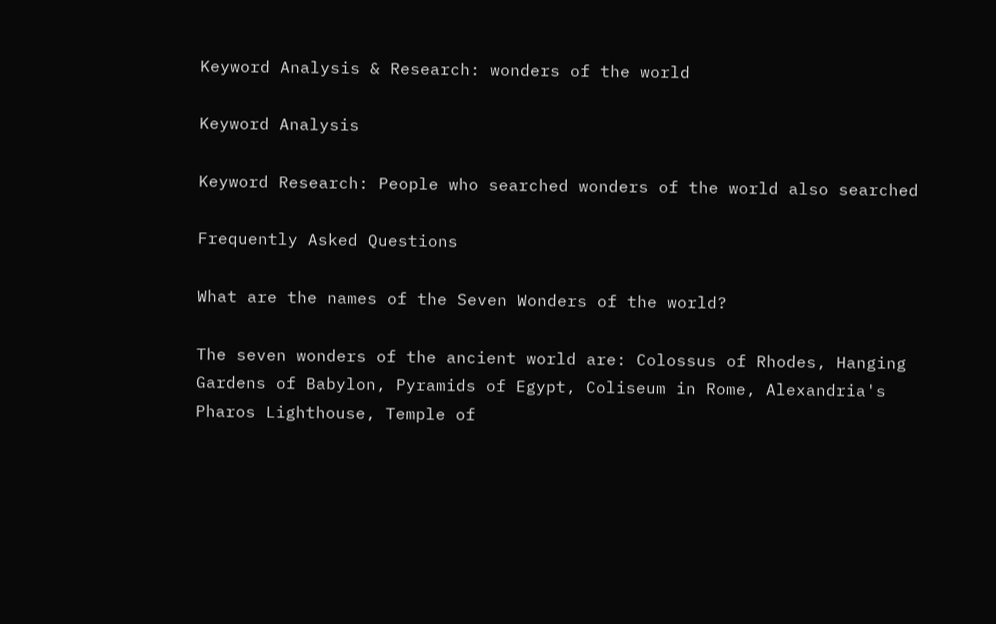Keyword Analysis & Research: wonders of the world

Keyword Analysis

Keyword Research: People who searched wonders of the world also searched

Frequently Asked Questions

What are the names of the Seven Wonders of the world?

The seven wonders of the ancient world are: Colossus of Rhodes, Hanging Gardens of Babylon, Pyramids of Egypt, Coliseum in Rome, Alexandria's Pharos Lighthouse, Temple of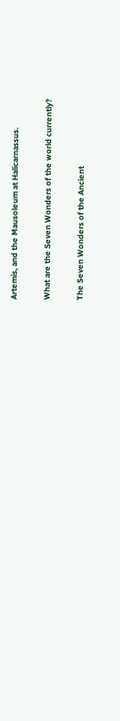Artemis, and the Mausoleum at Halicarnassus.

What are the Seven Wonders of the world currently?

The Seven Wonders of the Ancient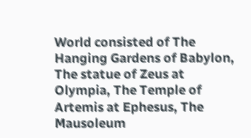World consisted of The Hanging Gardens of Babylon, The statue of Zeus at Olympia, The Temple of Artemis at Ephesus, The Mausoleum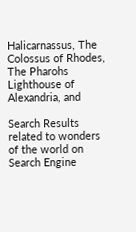Halicarnassus, The Colossus of Rhodes, The Pharohs Lighthouse of Alexandria, and

Search Results related to wonders of the world on Search Engine